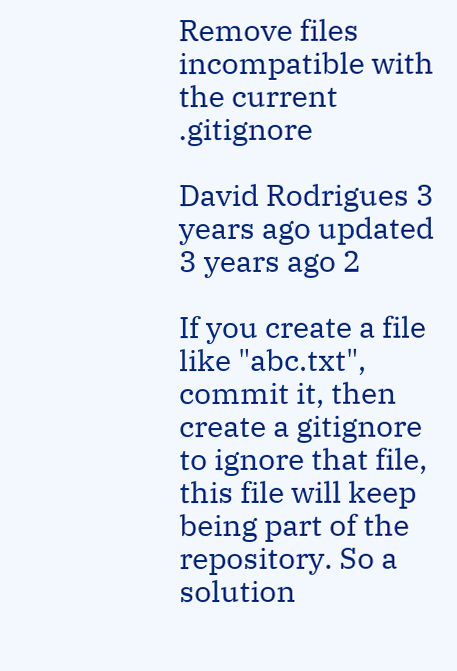Remove files incompatible with the current .gitignore

David Rodrigues 3 years ago updated 3 years ago 2

If you create a file like "abc.txt", commit it, then create a gitignore to ignore that file, this file will keep being part of the repository. So a solution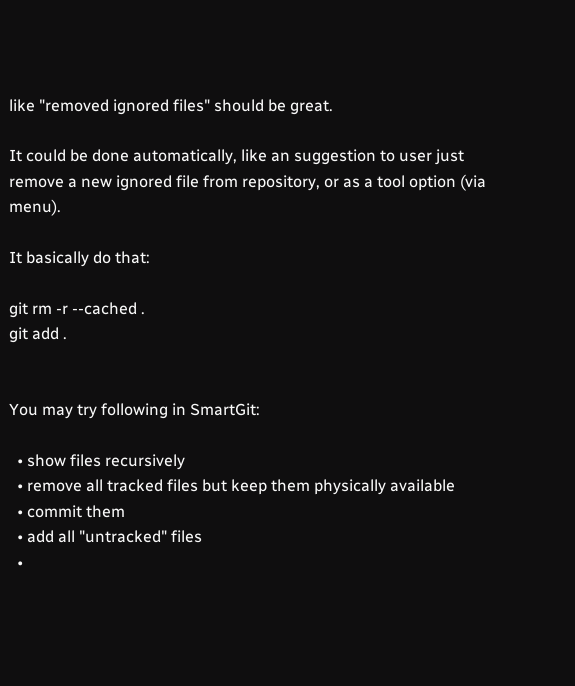like "removed ignored files" should be great.

It could be done automatically, like an suggestion to user just remove a new ignored file from repository, or as a tool option (via menu).

It basically do that:

git rm -r --cached .
git add .


You may try following in SmartGit:

  • show files recursively
  • remove all tracked files but keep them physically available
  • commit them
  • add all "untracked" files
  •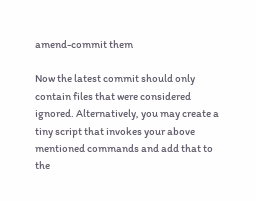amend-commit them

Now the latest commit should only contain files that were considered ignored. Alternatively, you may create a tiny script that invokes your above mentioned commands and add that to the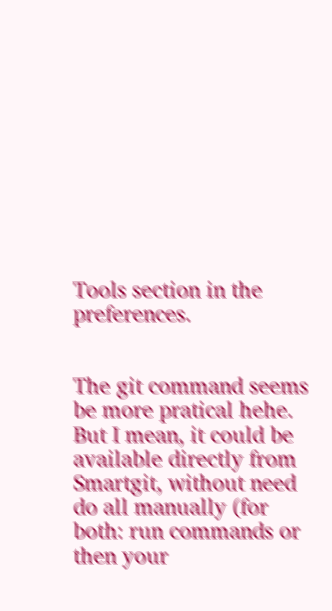Tools section in the preferences.


The git command seems be more pratical hehe. But I mean, it could be available directly from Smartgit, without need do all manually (for both: run commands or then your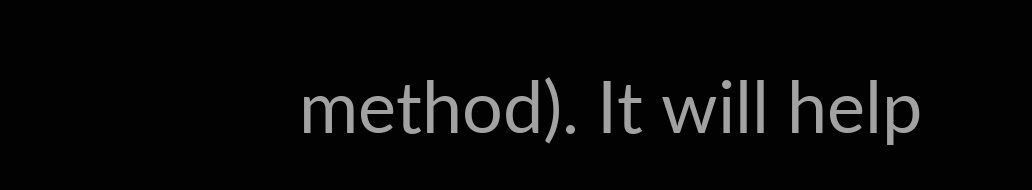method). It will help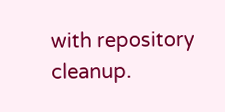with repository cleanup.